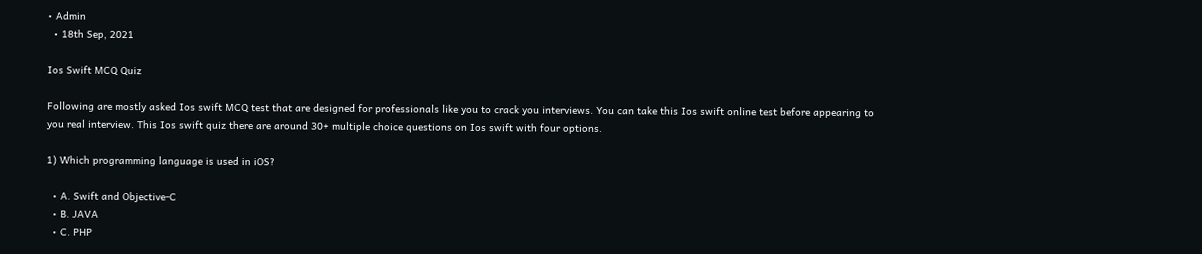• Admin
  • 18th Sep, 2021

Ios Swift MCQ Quiz

Following are mostly asked Ios swift MCQ test that are designed for professionals like you to crack you interviews. You can take this Ios swift online test before appearing to you real interview. This Ios swift quiz there are around 30+ multiple choice questions on Ios swift with four options.

1) Which programming language is used in iOS?

  • A. Swift and Objective-C
  • B. JAVA
  • C. PHP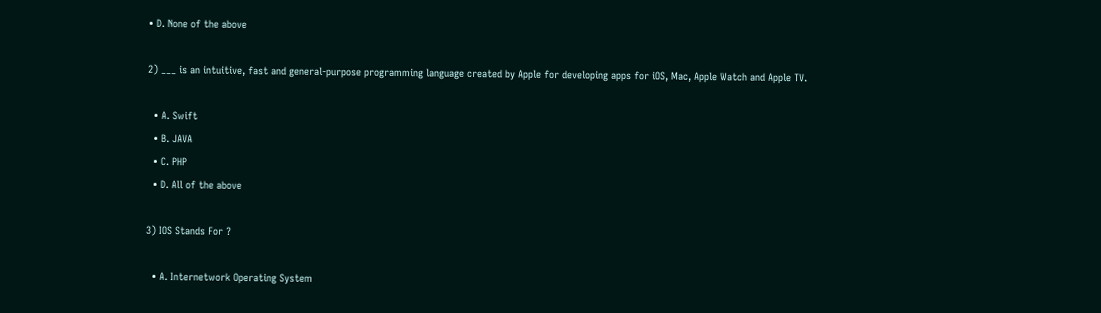• D. None of the above

2) ___ is an intuitive, fast and general-purpose programming language created by Apple for developing apps for iOS, Mac, Apple Watch and Apple TV.

  • A. Swift
  • B. JAVA
  • C. PHP
  • D. All of the above

3) IOS Stands For ?

  • A. Internetwork Operating System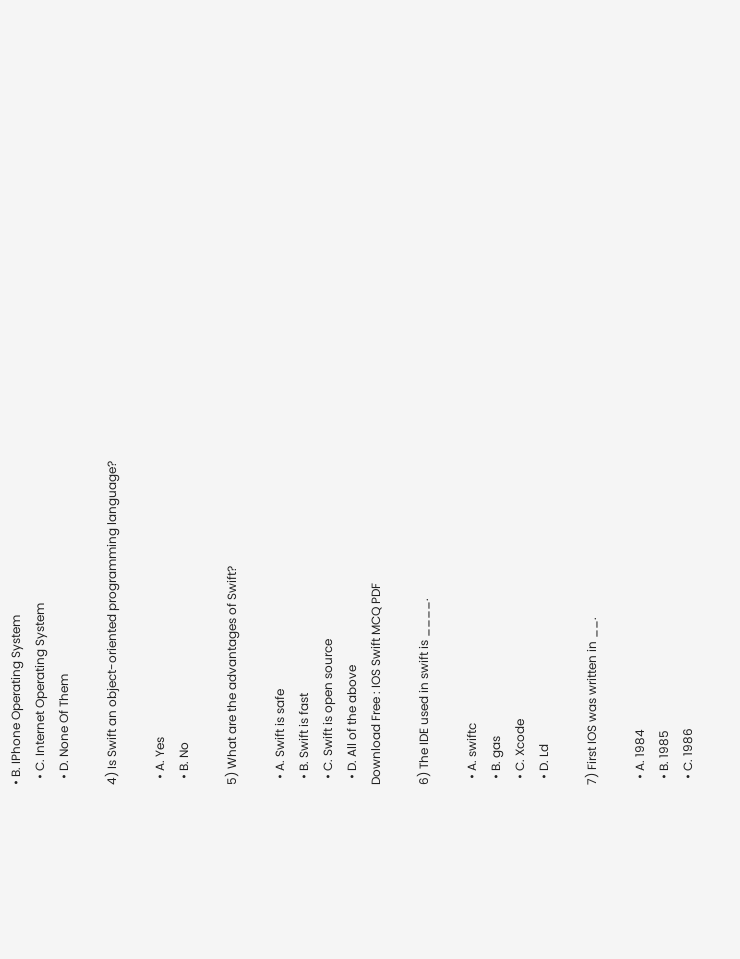• B. IPhone Operating System
  • C. Internet Operating System
  • D. None Of Them

4) Is Swift an object-oriented programming language?

  • A. Yes
  • B. No

5) What are the advantages of Swift?

  • A. Swift is safe
  • B. Swift is fast
  • C. Swift is open source
  • D. All of the above
Download Free : IOS Swift MCQ PDF

6) The IDE used in swift is ____.

  • A. swiftc
  • B. gas
  • C. Xcode
  • D. Ld

7) First IOS was written in __.

  • A. 1984
  • B. 1985
  • C. 1986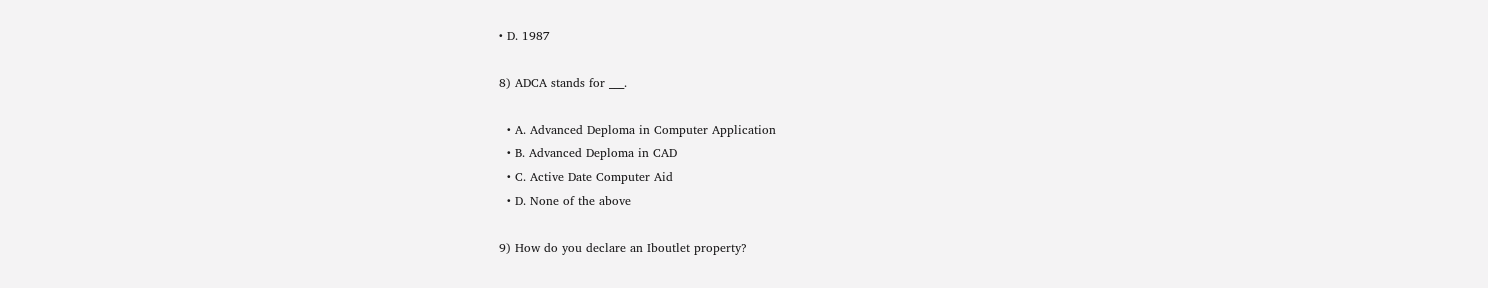• D. 1987

8) ADCA stands for ___.

  • A. Advanced Deploma in Computer Application
  • B. Advanced Deploma in CAD
  • C. Active Date Computer Aid
  • D. None of the above

9) How do you declare an Iboutlet property?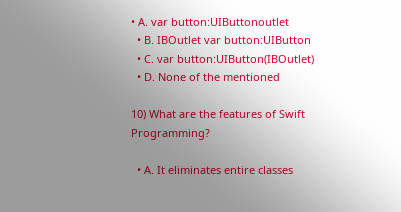• A. var button:UIButtonoutlet
  • B. IBOutlet var button:UIButton
  • C. var button:UIButton(IBOutlet)
  • D. None of the mentioned

10) What are the features of Swift Programming?

  • A. It eliminates entire classes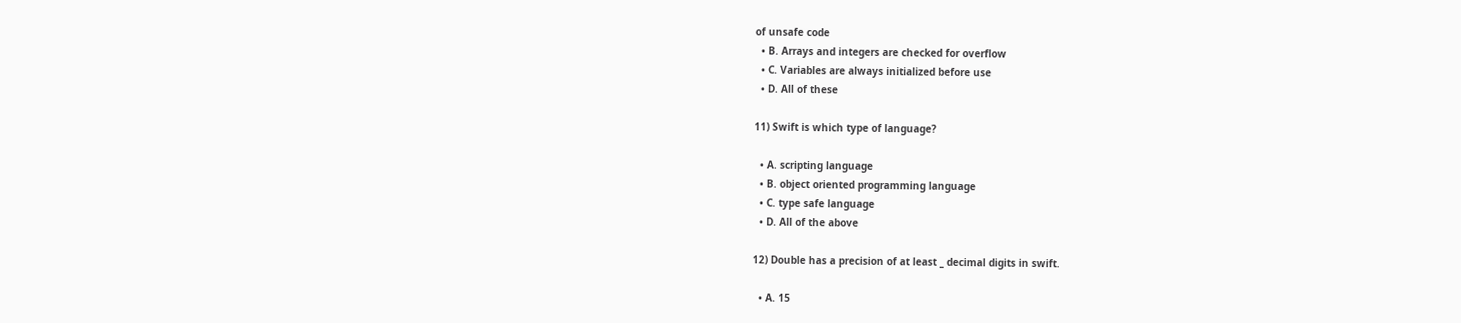of unsafe code
  • B. Arrays and integers are checked for overflow
  • C. Variables are always initialized before use
  • D. All of these

11) Swift is which type of language?

  • A. scripting language
  • B. object oriented programming language
  • C. type safe language
  • D. All of the above

12) Double has a precision of at least _ decimal digits in swift.

  • A. 15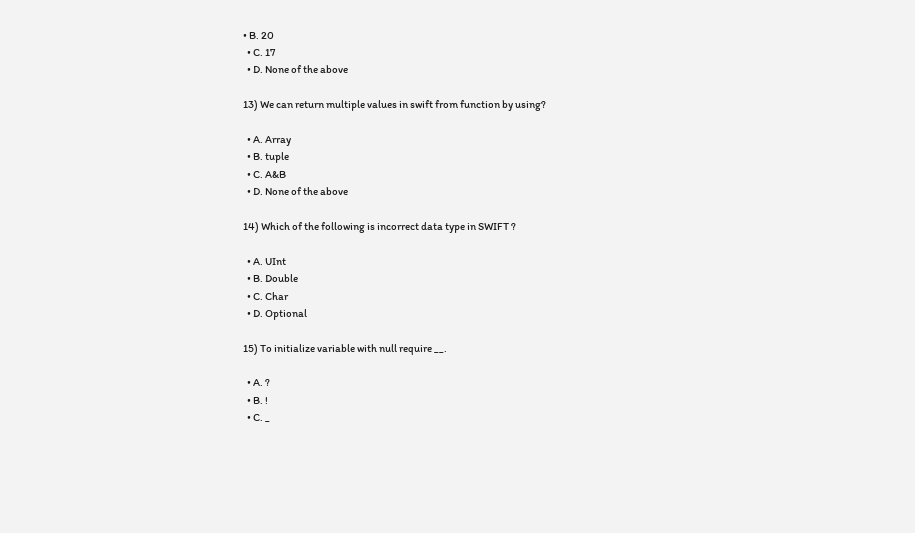• B. 20
  • C. 17
  • D. None of the above

13) We can return multiple values in swift from function by using?

  • A. Array
  • B. tuple
  • C. A&B
  • D. None of the above

14) Which of the following is incorrect data type in SWIFT ?

  • A. UInt
  • B. Double
  • C. Char
  • D. Optional

15) To initialize variable with null require __.

  • A. ?
  • B. !
  • C. _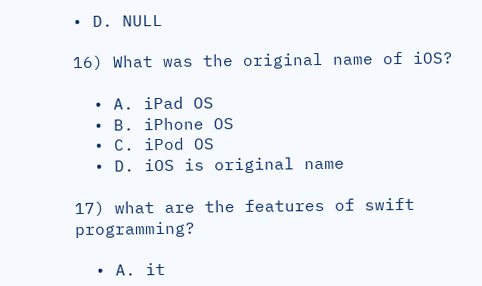• D. NULL

16) What was the original name of iOS?

  • A. iPad OS
  • B. iPhone OS
  • C. iPod OS
  • D. iOS is original name

17) what are the features of swift programming?

  • A. it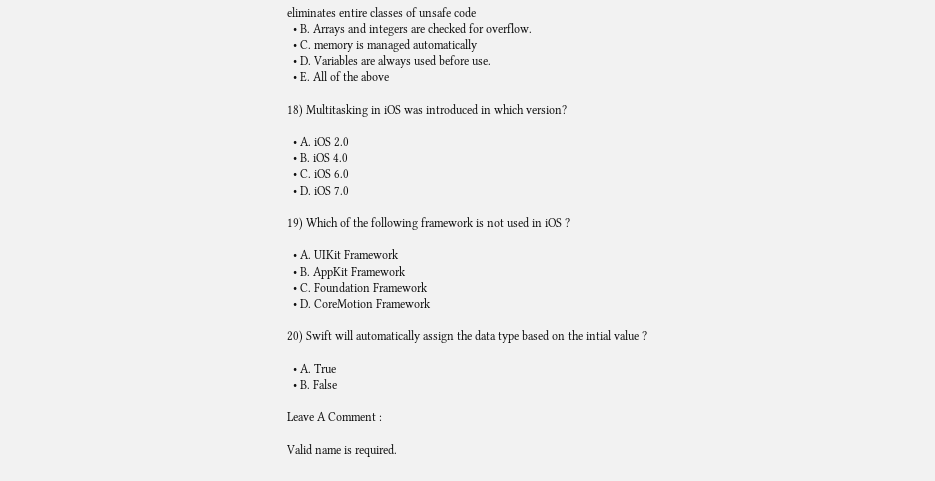eliminates entire classes of unsafe code
  • B. Arrays and integers are checked for overflow.
  • C. memory is managed automatically
  • D. Variables are always used before use.
  • E. All of the above

18) Multitasking in iOS was introduced in which version?

  • A. iOS 2.0
  • B. iOS 4.0
  • C. iOS 6.0
  • D. iOS 7.0

19) Which of the following framework is not used in iOS ?

  • A. UIKit Framework
  • B. AppKit Framework
  • C. Foundation Framework
  • D. CoreMotion Framework

20) Swift will automatically assign the data type based on the intial value ?

  • A. True
  • B. False

Leave A Comment :

Valid name is required.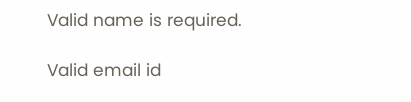Valid name is required.

Valid email id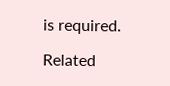is required.

Related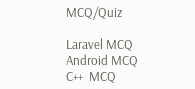MCQ/Quiz

Laravel MCQ
Android MCQ
C++  MCQ